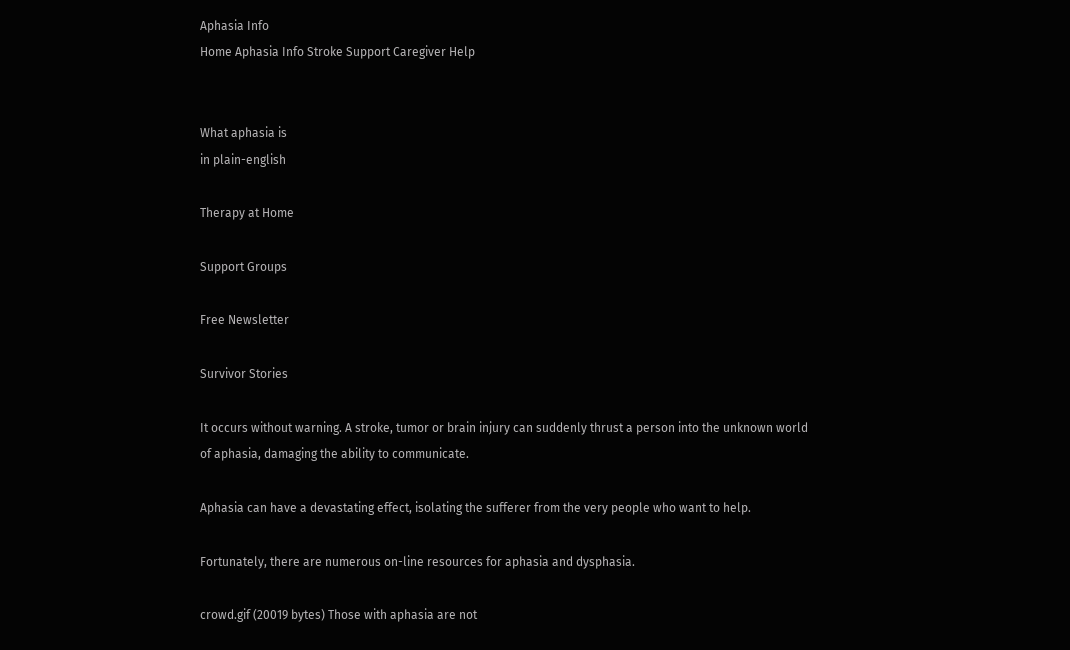Aphasia Info
Home Aphasia Info Stroke Support Caregiver Help


What aphasia is
in plain-english

Therapy at Home

Support Groups

Free Newsletter

Survivor Stories

It occurs without warning. A stroke, tumor or brain injury can suddenly thrust a person into the unknown world of aphasia, damaging the ability to communicate.

Aphasia can have a devastating effect, isolating the sufferer from the very people who want to help.

Fortunately, there are numerous on-line resources for aphasia and dysphasia.

crowd.gif (20019 bytes) Those with aphasia are not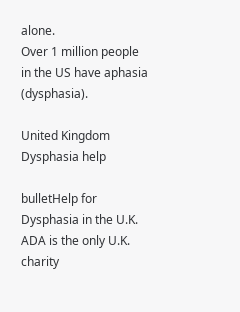alone.
Over 1 million people in the US have aphasia (dysphasia).

United Kingdom Dysphasia help

bulletHelp for Dysphasia in the U.K. ADA is the only U.K. charity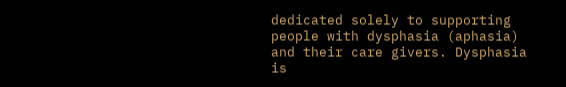dedicated solely to supporting people with dysphasia (aphasia) and their care givers. Dysphasia is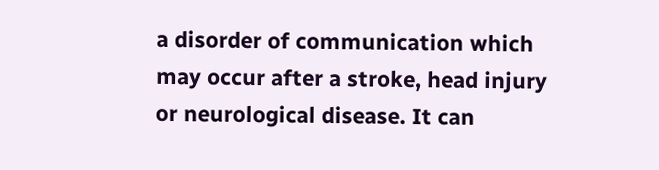a disorder of communication which may occur after a stroke, head injury or neurological disease. It can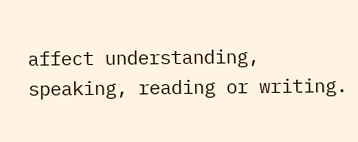affect understanding, speaking, reading or writing.